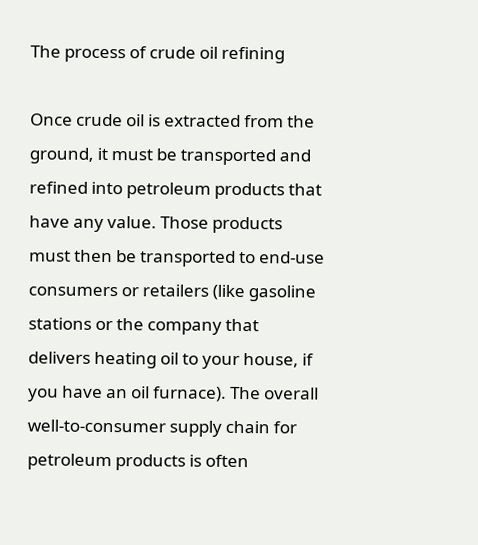The process of crude oil refining

Once crude oil is extracted from the ground, it must be transported and refined into petroleum products that have any value. Those products must then be transported to end-use consumers or retailers (like gasoline stations or the company that delivers heating oil to your house, if you have an oil furnace). The overall well-to-consumer supply chain for petroleum products is often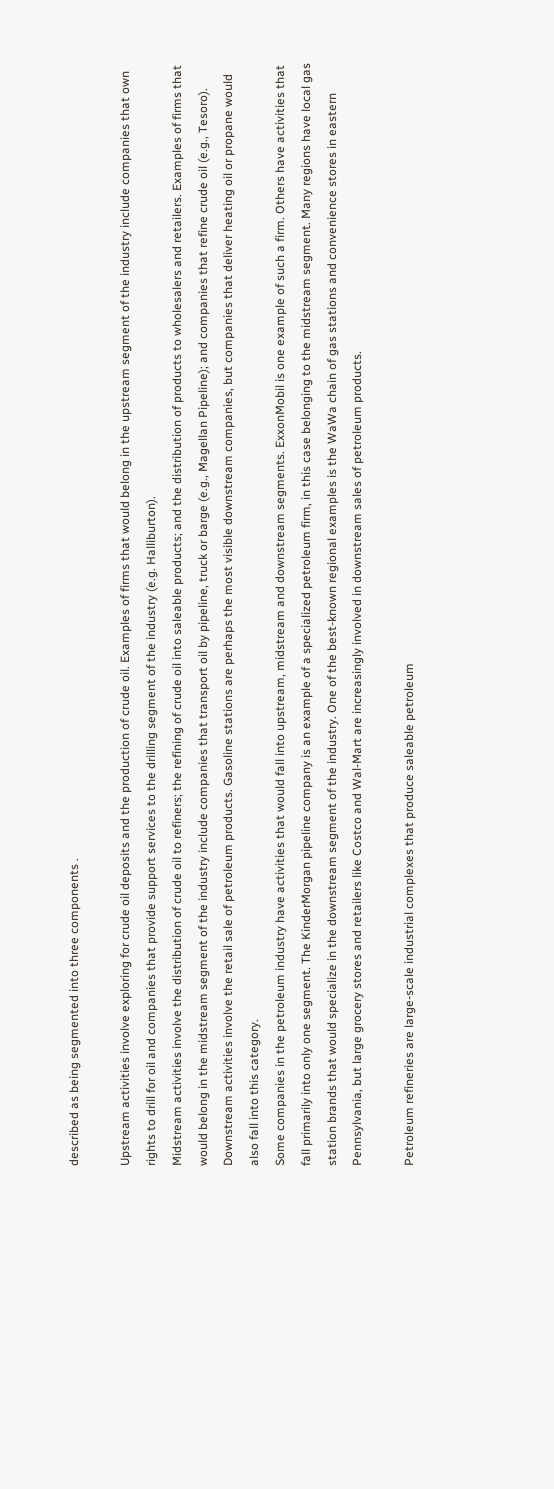described as being segmented into three components .

Upstream activities involve exploring for crude oil deposits and the production of crude oil. Examples of firms that would belong in the upstream segment of the industry include companies that own rights to drill for oil and companies that provide support services to the drilling segment of the industry (e.g. Halliburton).
Midstream activities involve the distribution of crude oil to refiners; the refining of crude oil into saleable products; and the distribution of products to wholesalers and retailers. Examples of firms that would belong in the midstream segment of the industry include companies that transport oil by pipeline, truck or barge (e.g., Magellan Pipeline); and companies that refine crude oil (e.g., Tesoro).
Downstream activities involve the retail sale of petroleum products. Gasoline stations are perhaps the most visible downstream companies, but companies that deliver heating oil or propane would also fall into this category.
Some companies in the petroleum industry have activities that would fall into upstream, midstream and downstream segments. ExxonMobil is one example of such a firm. Others have activities that fall primarily into only one segment. The KinderMorgan pipeline company is an example of a specialized petroleum firm, in this case belonging to the midstream segment. Many regions have local gas station brands that would specialize in the downstream segment of the industry. One of the best-known regional examples is the WaWa chain of gas stations and convenience stores in eastern Pennsylvania, but large grocery stores and retailers like Costco and Wal-Mart are increasingly involved in downstream sales of petroleum products.

Petroleum refineries are large-scale industrial complexes that produce saleable petroleum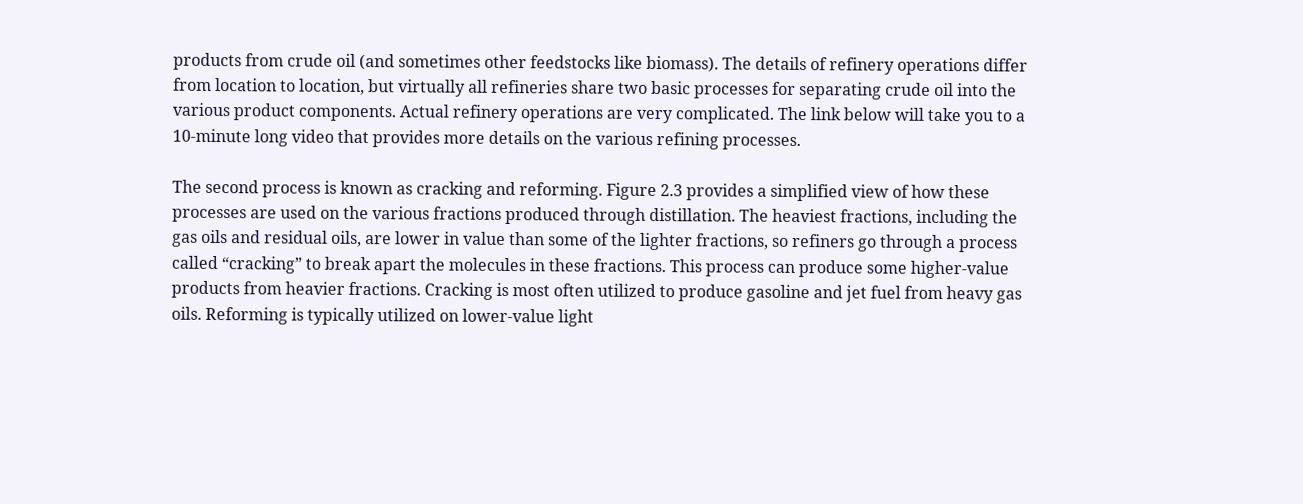products from crude oil (and sometimes other feedstocks like biomass). The details of refinery operations differ from location to location, but virtually all refineries share two basic processes for separating crude oil into the various product components. Actual refinery operations are very complicated. The link below will take you to a 10-minute long video that provides more details on the various refining processes.

The second process is known as cracking and reforming. Figure 2.3 provides a simplified view of how these processes are used on the various fractions produced through distillation. The heaviest fractions, including the gas oils and residual oils, are lower in value than some of the lighter fractions, so refiners go through a process called “cracking” to break apart the molecules in these fractions. This process can produce some higher-value products from heavier fractions. Cracking is most often utilized to produce gasoline and jet fuel from heavy gas oils. Reforming is typically utilized on lower-value light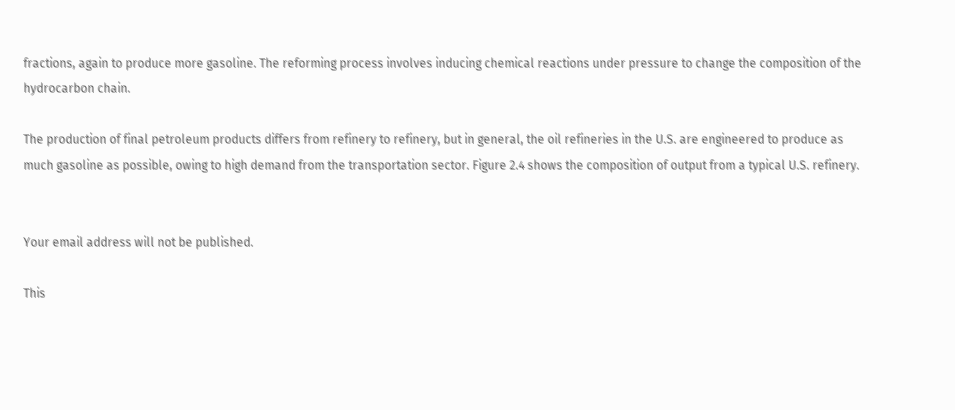fractions, again to produce more gasoline. The reforming process involves inducing chemical reactions under pressure to change the composition of the hydrocarbon chain.

The production of final petroleum products differs from refinery to refinery, but in general, the oil refineries in the U.S. are engineered to produce as much gasoline as possible, owing to high demand from the transportation sector. Figure 2.4 shows the composition of output from a typical U.S. refinery.


Your email address will not be published.

This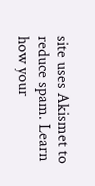site uses Akismet to reduce spam. Learn how your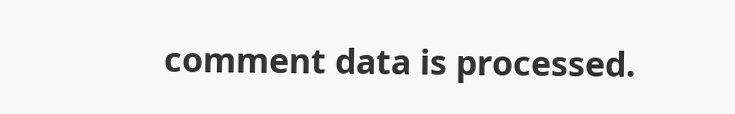comment data is processed.